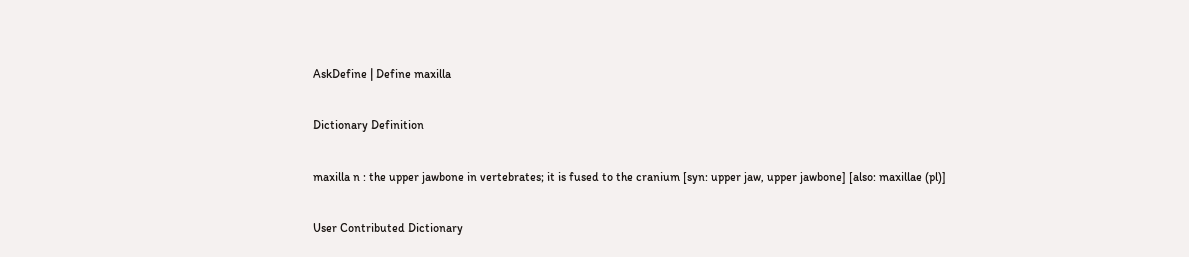AskDefine | Define maxilla

Dictionary Definition

maxilla n : the upper jawbone in vertebrates; it is fused to the cranium [syn: upper jaw, upper jawbone] [also: maxillae (pl)]

User Contributed Dictionary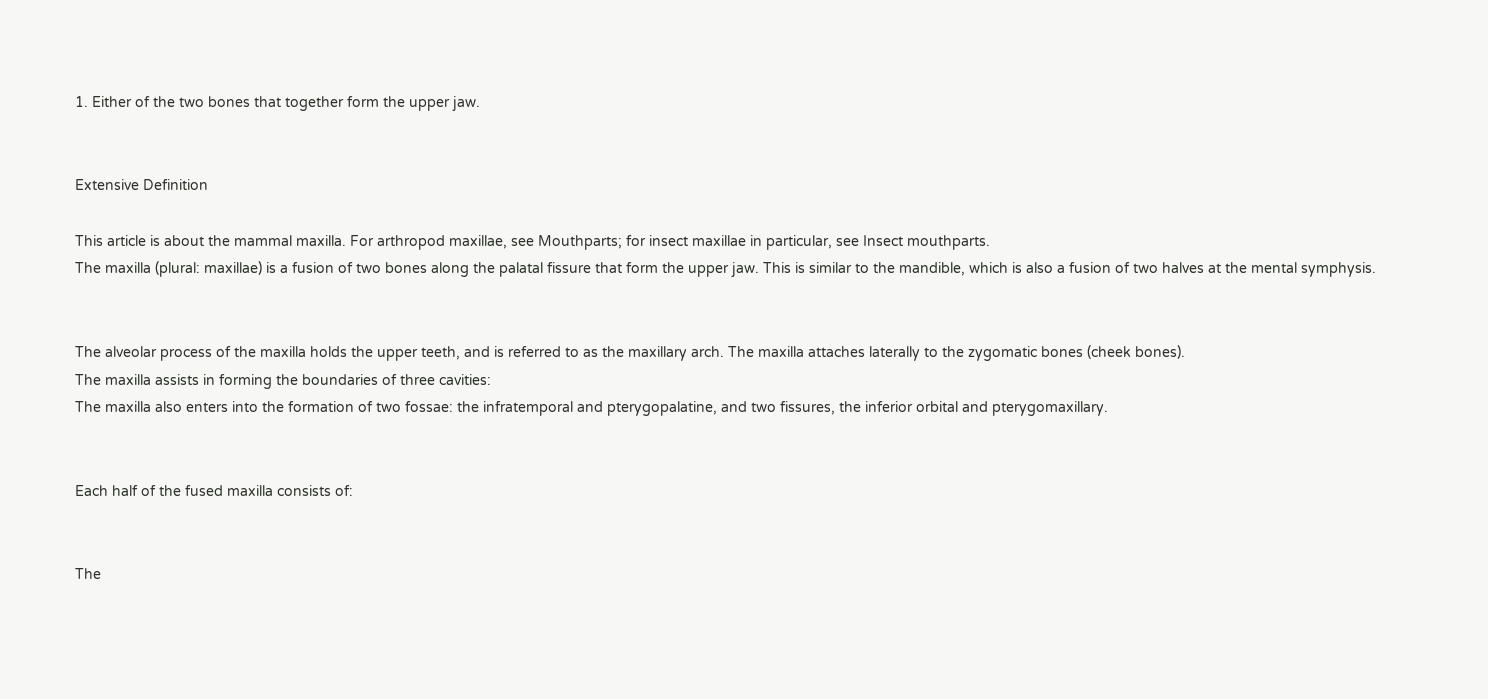1. Either of the two bones that together form the upper jaw.


Extensive Definition

This article is about the mammal maxilla. For arthropod maxillae, see Mouthparts; for insect maxillae in particular, see Insect mouthparts.
The maxilla (plural: maxillae) is a fusion of two bones along the palatal fissure that form the upper jaw. This is similar to the mandible, which is also a fusion of two halves at the mental symphysis.


The alveolar process of the maxilla holds the upper teeth, and is referred to as the maxillary arch. The maxilla attaches laterally to the zygomatic bones (cheek bones).
The maxilla assists in forming the boundaries of three cavities:
The maxilla also enters into the formation of two fossae: the infratemporal and pterygopalatine, and two fissures, the inferior orbital and pterygomaxillary.


Each half of the fused maxilla consists of:


The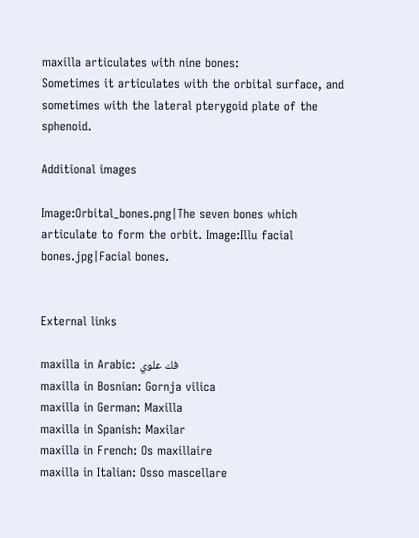maxilla articulates with nine bones:
Sometimes it articulates with the orbital surface, and sometimes with the lateral pterygoid plate of the sphenoid.

Additional images

Image:Orbital_bones.png|The seven bones which articulate to form the orbit. Image:Illu facial bones.jpg|Facial bones.


External links

maxilla in Arabic: فك علوي
maxilla in Bosnian: Gornja vilica
maxilla in German: Maxilla
maxilla in Spanish: Maxilar
maxilla in French: Os maxillaire
maxilla in Italian: Osso mascellare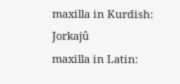maxilla in Kurdish: Jorkajû
maxilla in Latin: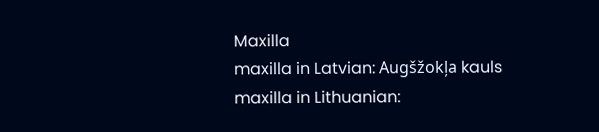Maxilla
maxilla in Latvian: Augšžokļa kauls
maxilla in Lithuanian: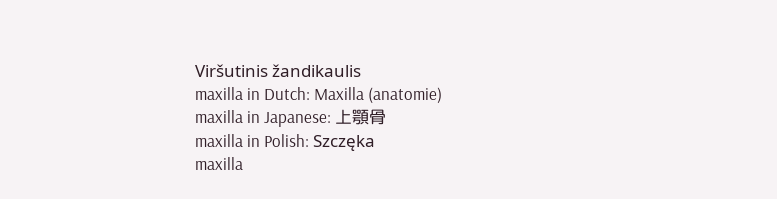Viršutinis žandikaulis
maxilla in Dutch: Maxilla (anatomie)
maxilla in Japanese: 上顎骨
maxilla in Polish: Szczęka
maxilla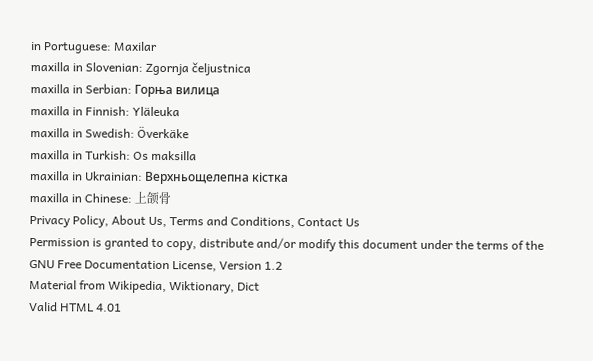in Portuguese: Maxilar
maxilla in Slovenian: Zgornja čeljustnica
maxilla in Serbian: Горња вилица
maxilla in Finnish: Yläleuka
maxilla in Swedish: Överkäke
maxilla in Turkish: Os maksilla
maxilla in Ukrainian: Верхньощелепна кістка
maxilla in Chinese: 上颌骨
Privacy Policy, About Us, Terms and Conditions, Contact Us
Permission is granted to copy, distribute and/or modify this document under the terms of the GNU Free Documentation License, Version 1.2
Material from Wikipedia, Wiktionary, Dict
Valid HTML 4.01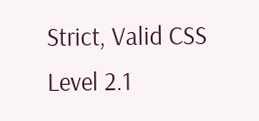Strict, Valid CSS Level 2.1